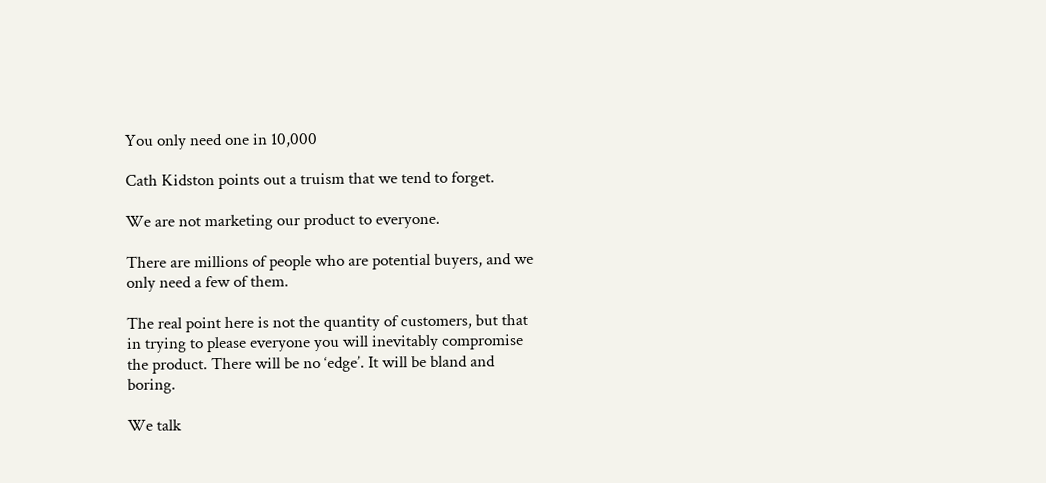You only need one in 10,000

Cath Kidston points out a truism that we tend to forget.

We are not marketing our product to everyone.

There are millions of people who are potential buyers, and we only need a few of them.

The real point here is not the quantity of customers, but that in trying to please everyone you will inevitably compromise the product. There will be no ‘edge’. It will be bland and boring.

We talk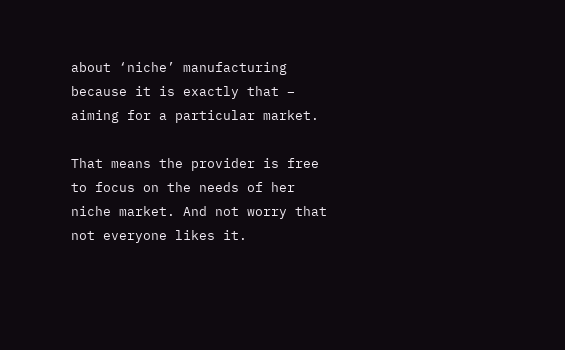about ‘niche’ manufacturing because it is exactly that – aiming for a particular market.

That means the provider is free to focus on the needs of her niche market. And not worry that not everyone likes it.